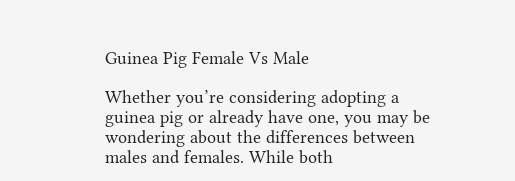Guinea Pig Female Vs Male

Whether you’re considering adopting a guinea pig or already have one, you may be wondering about the differences between males and females. While both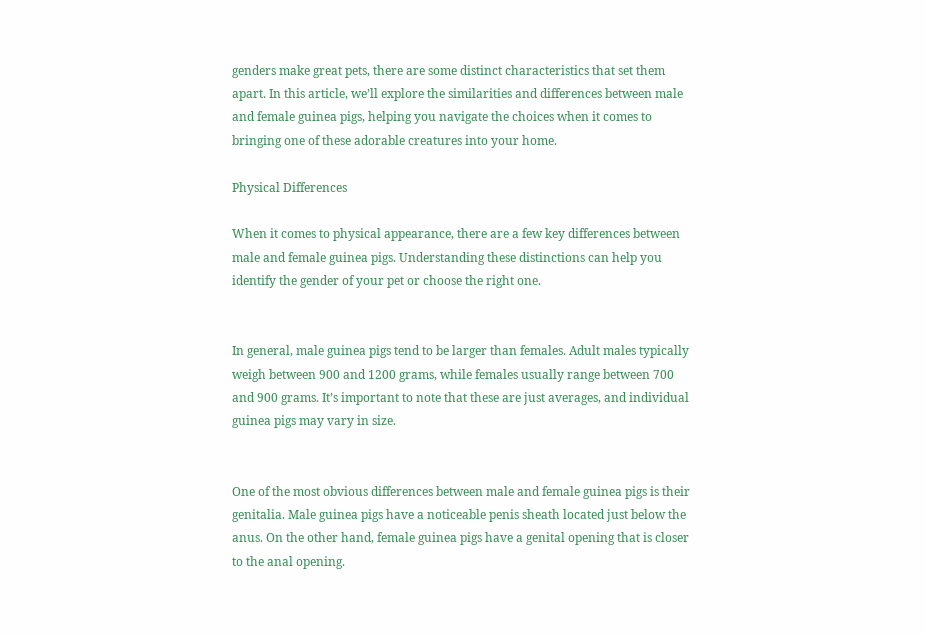genders make great pets, there are some distinct characteristics that set them apart. In this article, we’ll explore the similarities and differences between male and female guinea pigs, helping you navigate the choices when it comes to bringing one of these adorable creatures into your home.

Physical Differences

When it comes to physical appearance, there are a few key differences between male and female guinea pigs. Understanding these distinctions can help you identify the gender of your pet or choose the right one.


In general, male guinea pigs tend to be larger than females. Adult males typically weigh between 900 and 1200 grams, while females usually range between 700 and 900 grams. It’s important to note that these are just averages, and individual guinea pigs may vary in size.


One of the most obvious differences between male and female guinea pigs is their genitalia. Male guinea pigs have a noticeable penis sheath located just below the anus. On the other hand, female guinea pigs have a genital opening that is closer to the anal opening.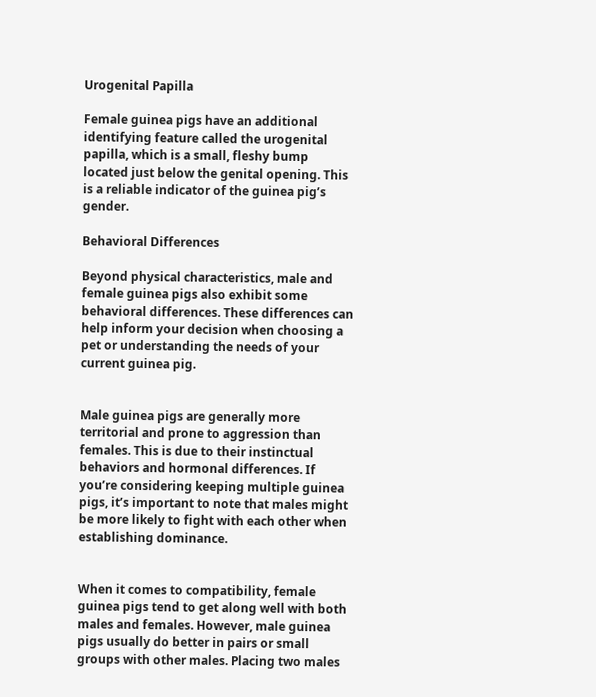Urogenital Papilla

Female guinea pigs have an additional identifying feature called the urogenital papilla, which is a small, fleshy bump located just below the genital opening. This is a reliable indicator of the guinea pig’s gender.

Behavioral Differences

Beyond physical characteristics, male and female guinea pigs also exhibit some behavioral differences. These differences can help inform your decision when choosing a pet or understanding the needs of your current guinea pig.


Male guinea pigs are generally more territorial and prone to aggression than females. This is due to their instinctual behaviors and hormonal differences. If you’re considering keeping multiple guinea pigs, it’s important to note that males might be more likely to fight with each other when establishing dominance.


When it comes to compatibility, female guinea pigs tend to get along well with both males and females. However, male guinea pigs usually do better in pairs or small groups with other males. Placing two males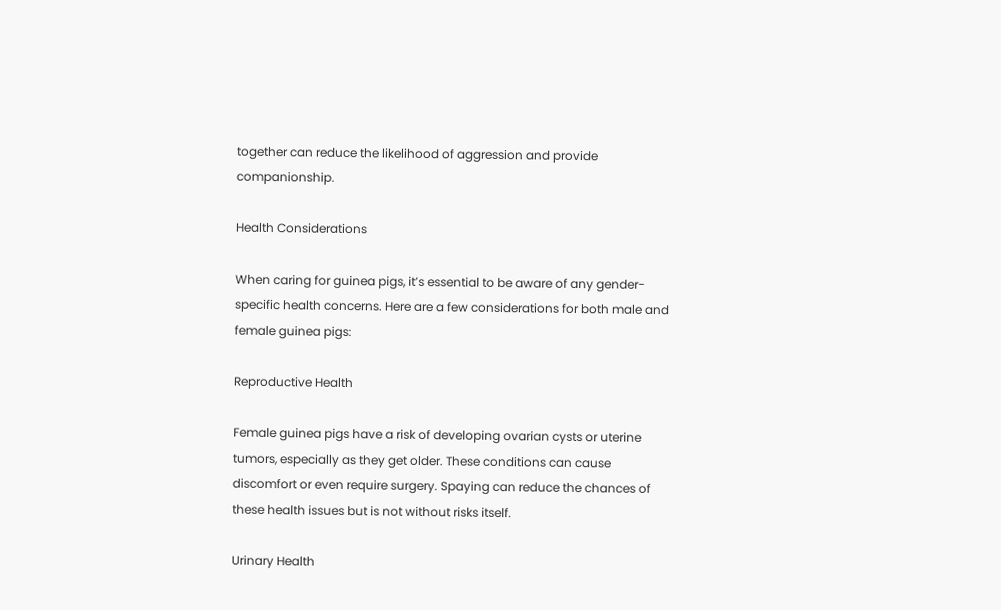together can reduce the likelihood of aggression and provide companionship.

Health Considerations

When caring for guinea pigs, it’s essential to be aware of any gender-specific health concerns. Here are a few considerations for both male and female guinea pigs:

Reproductive Health

Female guinea pigs have a risk of developing ovarian cysts or uterine tumors, especially as they get older. These conditions can cause discomfort or even require surgery. Spaying can reduce the chances of these health issues but is not without risks itself.

Urinary Health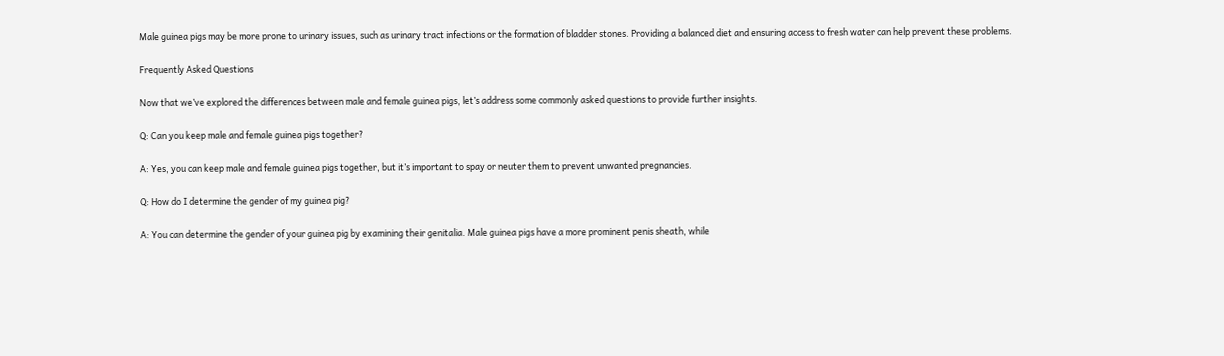Male guinea pigs may be more prone to urinary issues, such as urinary tract infections or the formation of bladder stones. Providing a balanced diet and ensuring access to fresh water can help prevent these problems.

Frequently Asked Questions

Now that we’ve explored the differences between male and female guinea pigs, let’s address some commonly asked questions to provide further insights.

Q: Can you keep male and female guinea pigs together?

A: Yes, you can keep male and female guinea pigs together, but it’s important to spay or neuter them to prevent unwanted pregnancies.

Q: How do I determine the gender of my guinea pig?

A: You can determine the gender of your guinea pig by examining their genitalia. Male guinea pigs have a more prominent penis sheath, while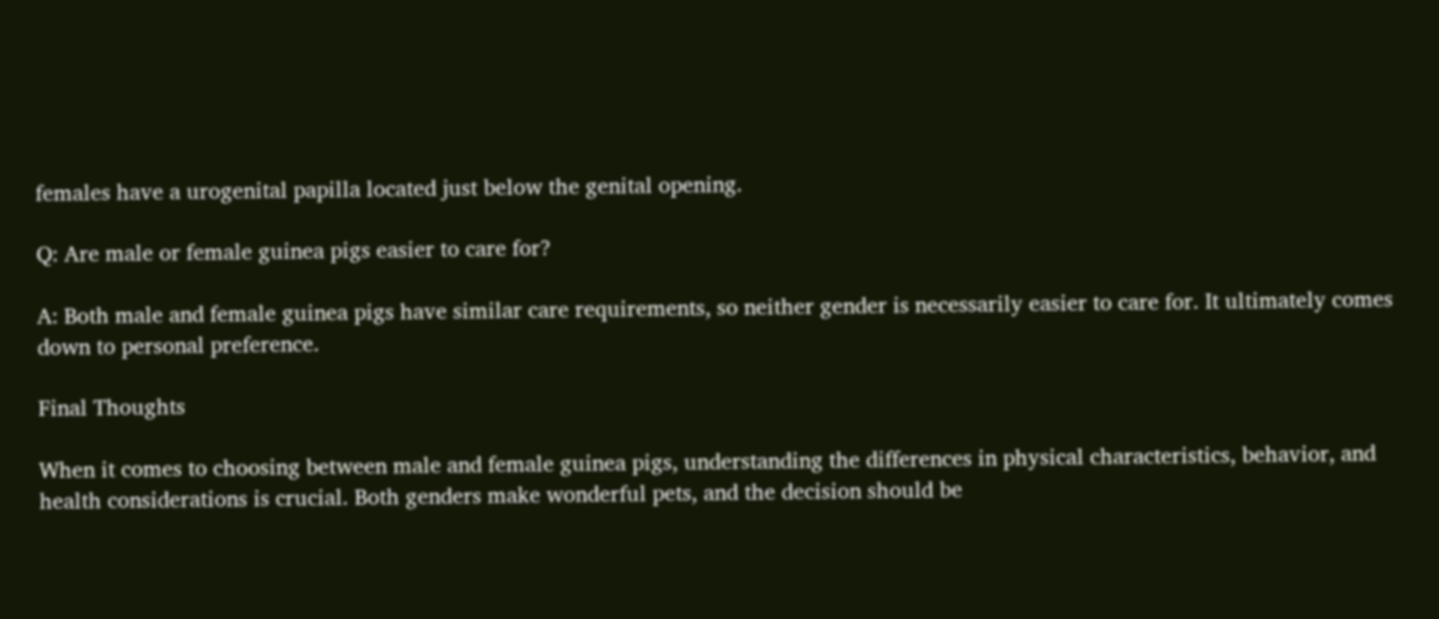females have a urogenital papilla located just below the genital opening.

Q: Are male or female guinea pigs easier to care for?

A: Both male and female guinea pigs have similar care requirements, so neither gender is necessarily easier to care for. It ultimately comes down to personal preference.

Final Thoughts

When it comes to choosing between male and female guinea pigs, understanding the differences in physical characteristics, behavior, and health considerations is crucial. Both genders make wonderful pets, and the decision should be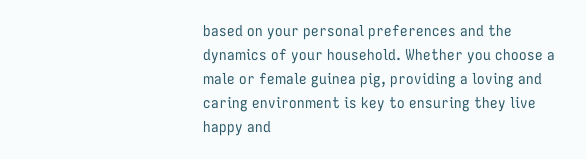based on your personal preferences and the dynamics of your household. Whether you choose a male or female guinea pig, providing a loving and caring environment is key to ensuring they live happy and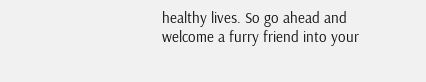healthy lives. So go ahead and welcome a furry friend into your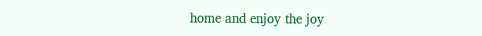home and enjoy the joy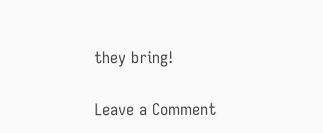they bring!

Leave a Comment